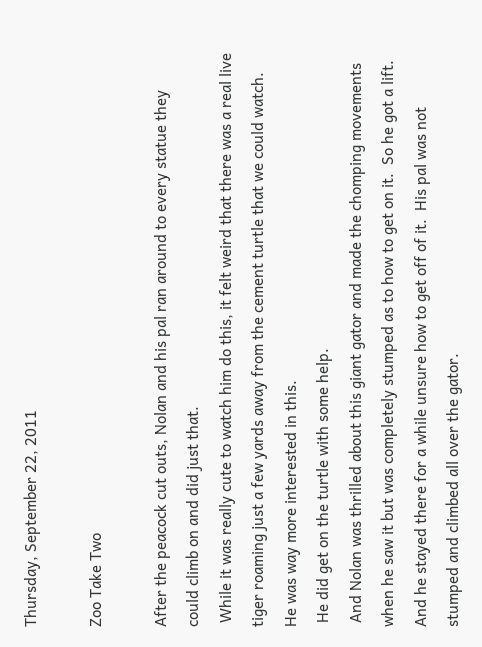Thursday, September 22, 2011

Zoo Take Two

After the peacock cut outs, Nolan and his pal ran around to every statue they could climb on and did just that.
 While it was really cute to watch him do this, it felt weird that there was a real live tiger roaming just a few yards away from the cement turtle that we could watch.  He was way more interested in this.
 He did get on the turtle with some help.
 And Nolan was thrilled about this giant gator and made the chomping movements when he saw it but was completely stumped as to how to get on it.  So he got a lift.  And he stayed there for a while unsure how to get off of it.  His pal was not stumped and climbed all over the gator.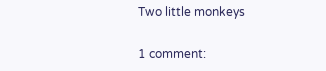Two little monkeys

1 comment: